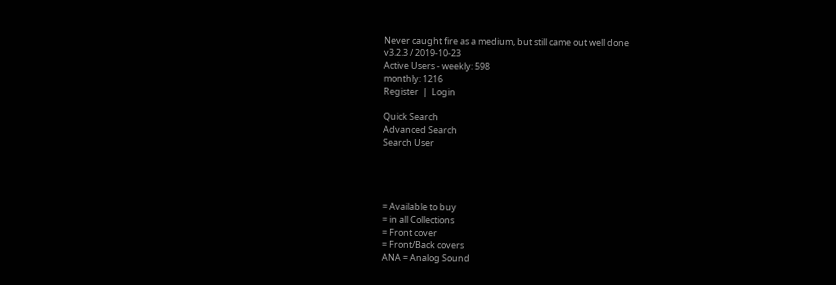Never caught fire as a medium, but still came out well done
v3.2.3 / 2019-10-23
Active Users - weekly: 598
monthly: 1216
Register  |  Login

Quick Search
Advanced Search
Search User




= Available to buy
= in all Collections
= Front cover
= Front/Back covers
ANA = Analog Sound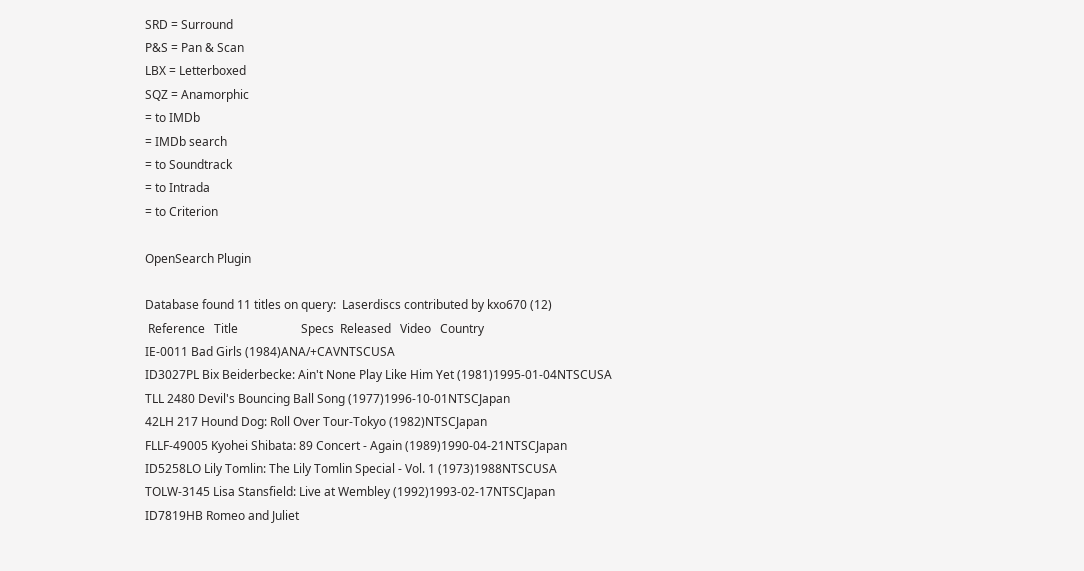SRD = Surround
P&S = Pan & Scan
LBX = Letterboxed
SQZ = Anamorphic
= to IMDb
= IMDb search
= to Soundtrack
= to Intrada
= to Criterion

OpenSearch Plugin

Database found 11 titles on query:  Laserdiscs contributed by kxo670 (12)
 Reference   Title                     Specs  Released   Video   Country
IE-0011 Bad Girls (1984)ANA/+CAVNTSCUSA
ID3027PL Bix Beiderbecke: Ain't None Play Like Him Yet (1981)1995-01-04NTSCUSA
TLL 2480 Devil's Bouncing Ball Song (1977)1996-10-01NTSCJapan
42LH 217 Hound Dog: Roll Over Tour-Tokyo (1982)NTSCJapan
FLLF-49005 Kyohei Shibata: 89 Concert - Again (1989)1990-04-21NTSCJapan
ID5258LO Lily Tomlin: The Lily Tomlin Special - Vol. 1 (1973)1988NTSCUSA
TOLW-3145 Lisa Stansfield: Live at Wembley (1992)1993-02-17NTSCJapan
ID7819HB Romeo and Juliet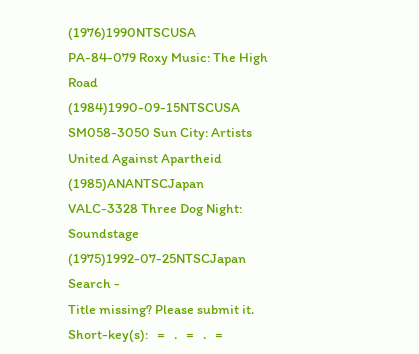(1976)1990NTSCUSA
PA-84-079 Roxy Music: The High Road (1984)1990-09-15NTSCUSA
SM058-3050 Sun City: Artists United Against Apartheid (1985)ANANTSCJapan
VALC-3328 Three Dog Night: Soundstage (1975)1992-07-25NTSCJapan
Search -
Title missing? Please submit it.
Short-key(s):   =   .   =   .   =